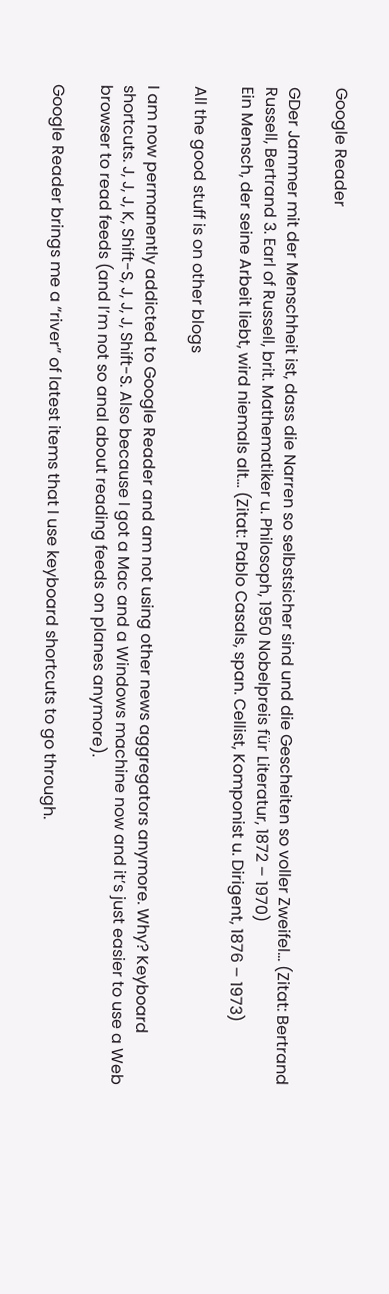Google Reader

GDer Jammer mit der Menschheit ist, dass die Narren so selbstsicher sind und die Gescheiten so voller Zweifel… (Zitat: Bertrand Russell, Bertrand 3. Earl of Russell, brit. Mathematiker u. Philosoph, 1950 Nobelpreis für Literatur, 1872 – 1970)
Ein Mensch, der seine Arbeit liebt, wird niemals alt… (Zitat: Pablo Casals, span. Cellist, Komponist u. Dirigent, 1876 – 1973)

All the good stuff is on other blogs

I am now permanently addicted to Google Reader and am not using other news aggregators anymore. Why? Keyboard shortcuts. J, J, J, K, Shift-S, J, J, J, Shift-S. Also because I got a Mac and a Windows machine now and it’s just easier to use a Web browser to read feeds (and I’m not so anal about reading feeds on planes anymore).

Google Reader brings me a “river” of latest items that I use keyboard shortcuts to go through.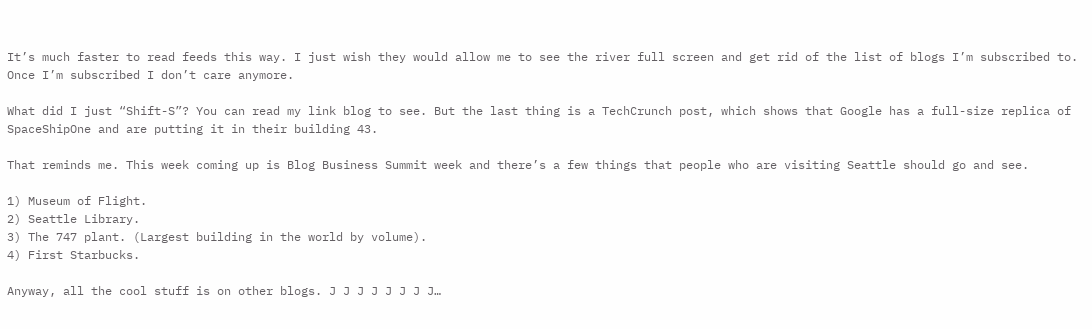It’s much faster to read feeds this way. I just wish they would allow me to see the river full screen and get rid of the list of blogs I’m subscribed to. Once I’m subscribed I don’t care anymore.

What did I just “Shift-S”? You can read my link blog to see. But the last thing is a TechCrunch post, which shows that Google has a full-size replica of SpaceShipOne and are putting it in their building 43.

That reminds me. This week coming up is Blog Business Summit week and there’s a few things that people who are visiting Seattle should go and see.

1) Museum of Flight.
2) Seattle Library.
3) The 747 plant. (Largest building in the world by volume).
4) First Starbucks.

Anyway, all the cool stuff is on other blogs. J J J J J J J J…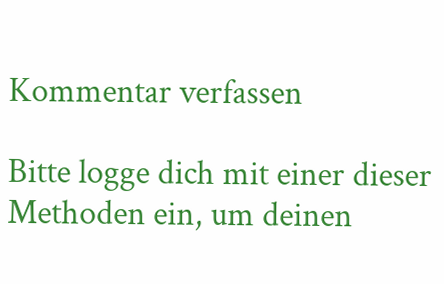Kommentar verfassen

Bitte logge dich mit einer dieser Methoden ein, um deinen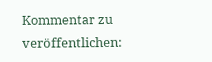Kommentar zu veröffentlichen: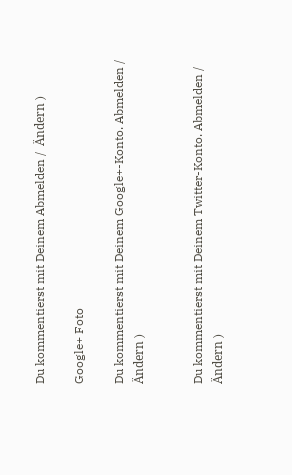Du kommentierst mit Deinem Abmelden /  Ändern )

Google+ Foto

Du kommentierst mit Deinem Google+-Konto. Abmelden /  Ändern )


Du kommentierst mit Deinem Twitter-Konto. Abmelden /  Ändern )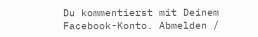Du kommentierst mit Deinem Facebook-Konto. Abmelden /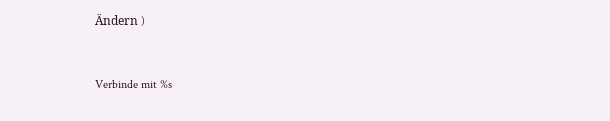Ändern )


Verbinde mit %s